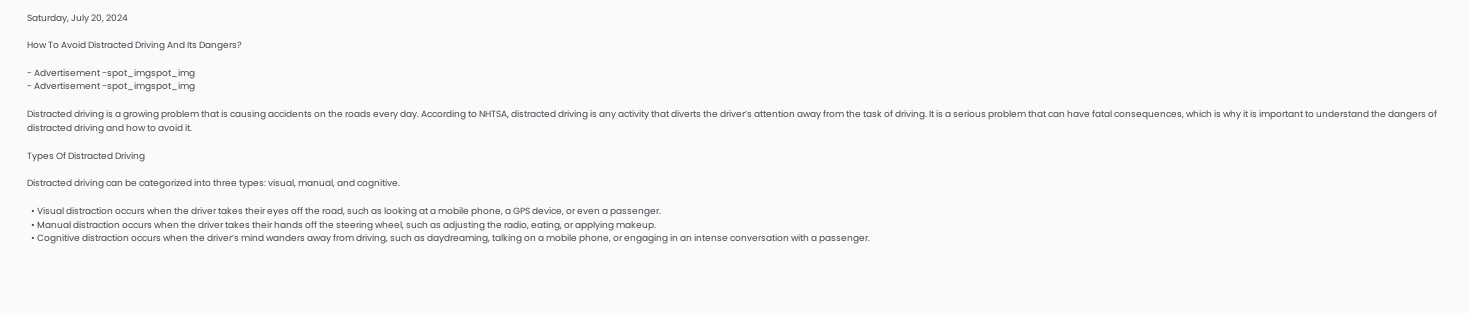Saturday, July 20, 2024

How To Avoid Distracted Driving And Its Dangers?

- Advertisement -spot_imgspot_img
- Advertisement -spot_imgspot_img

Distracted driving is a growing problem that is causing accidents on the roads every day. According to NHTSA, distracted driving is any activity that diverts the driver’s attention away from the task of driving. It is a serious problem that can have fatal consequences, which is why it is important to understand the dangers of distracted driving and how to avoid it.

Types Of Distracted Driving

Distracted driving can be categorized into three types: visual, manual, and cognitive.

  • Visual distraction occurs when the driver takes their eyes off the road, such as looking at a mobile phone, a GPS device, or even a passenger.
  • Manual distraction occurs when the driver takes their hands off the steering wheel, such as adjusting the radio, eating, or applying makeup.
  • Cognitive distraction occurs when the driver’s mind wanders away from driving, such as daydreaming, talking on a mobile phone, or engaging in an intense conversation with a passenger.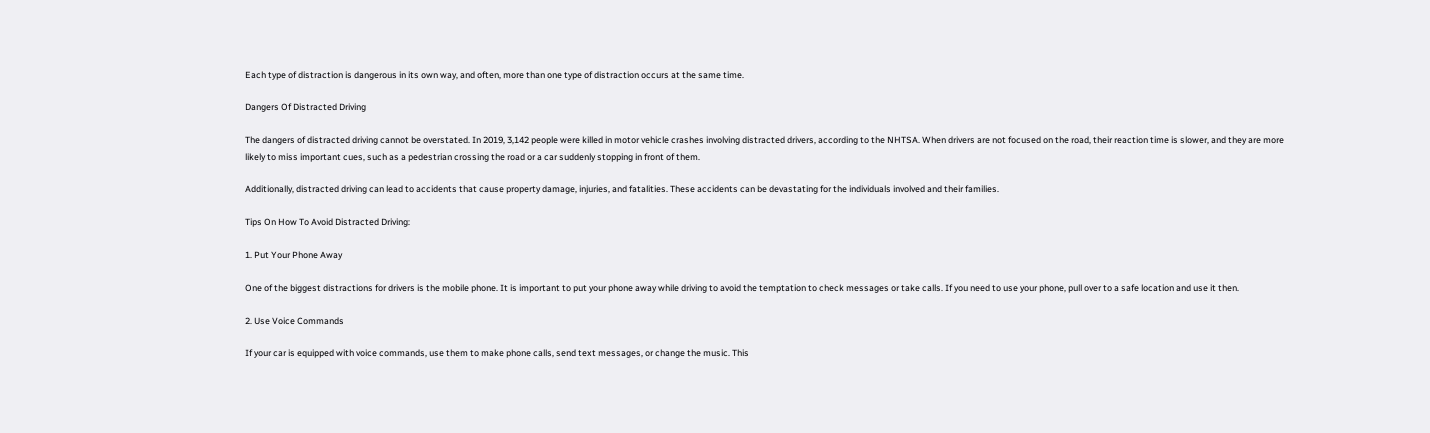Each type of distraction is dangerous in its own way, and often, more than one type of distraction occurs at the same time.

Dangers Of Distracted Driving

The dangers of distracted driving cannot be overstated. In 2019, 3,142 people were killed in motor vehicle crashes involving distracted drivers, according to the NHTSA. When drivers are not focused on the road, their reaction time is slower, and they are more likely to miss important cues, such as a pedestrian crossing the road or a car suddenly stopping in front of them.

Additionally, distracted driving can lead to accidents that cause property damage, injuries, and fatalities. These accidents can be devastating for the individuals involved and their families.

Tips On How To Avoid Distracted Driving:

1. Put Your Phone Away

One of the biggest distractions for drivers is the mobile phone. It is important to put your phone away while driving to avoid the temptation to check messages or take calls. If you need to use your phone, pull over to a safe location and use it then.

2. Use Voice Commands

If your car is equipped with voice commands, use them to make phone calls, send text messages, or change the music. This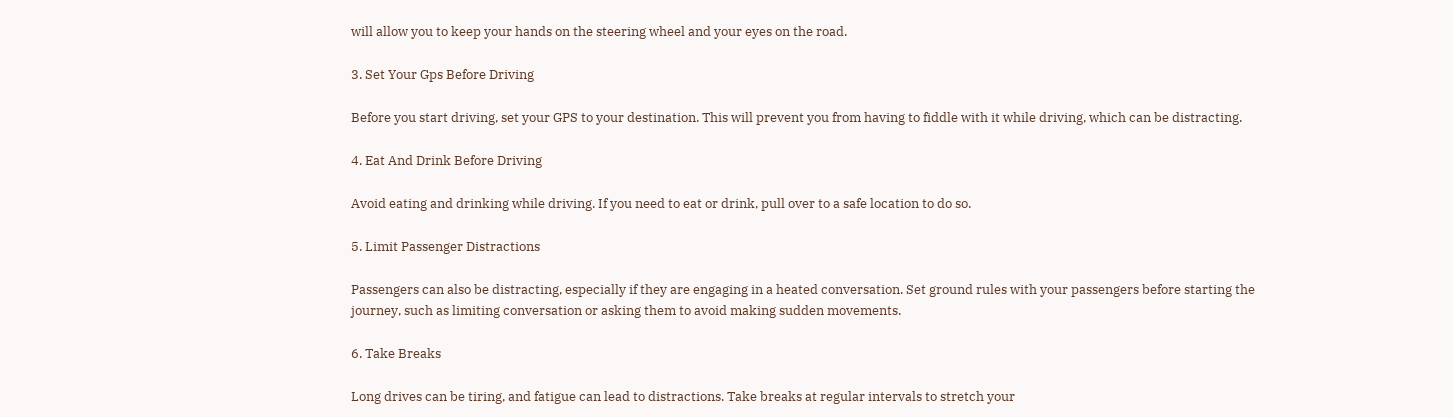will allow you to keep your hands on the steering wheel and your eyes on the road.

3. Set Your Gps Before Driving

Before you start driving, set your GPS to your destination. This will prevent you from having to fiddle with it while driving, which can be distracting.

4. Eat And Drink Before Driving

Avoid eating and drinking while driving. If you need to eat or drink, pull over to a safe location to do so.

5. Limit Passenger Distractions

Passengers can also be distracting, especially if they are engaging in a heated conversation. Set ground rules with your passengers before starting the journey, such as limiting conversation or asking them to avoid making sudden movements.

6. Take Breaks

Long drives can be tiring, and fatigue can lead to distractions. Take breaks at regular intervals to stretch your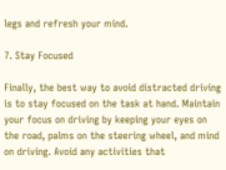legs and refresh your mind.

7. Stay Focused

Finally, the best way to avoid distracted driving is to stay focused on the task at hand. Maintain your focus on driving by keeping your eyes on the road, palms on the steering wheel, and mind on driving. Avoid any activities that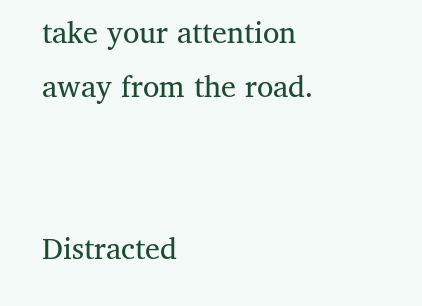take your attention away from the road.


Distracted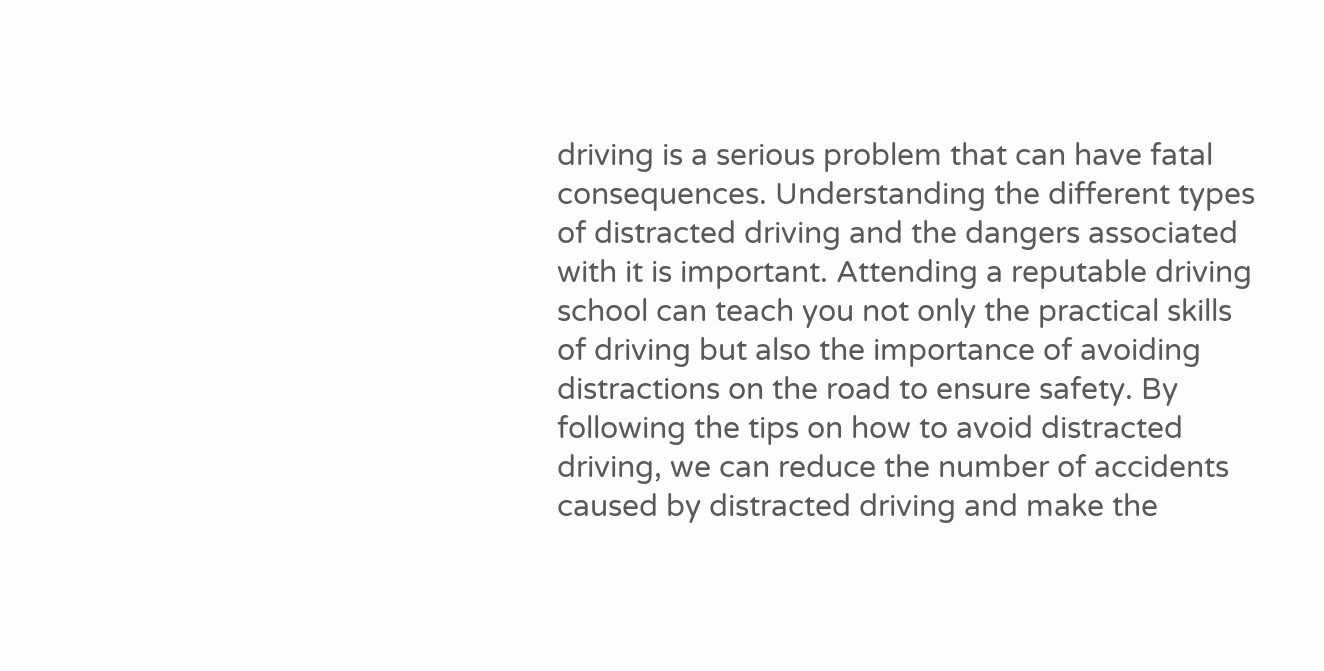driving is a serious problem that can have fatal consequences. Understanding the different types of distracted driving and the dangers associated with it is important. Attending a reputable driving school can teach you not only the practical skills of driving but also the importance of avoiding distractions on the road to ensure safety. By following the tips on how to avoid distracted driving, we can reduce the number of accidents caused by distracted driving and make the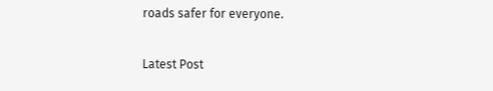roads safer for everyone.

Latest Post